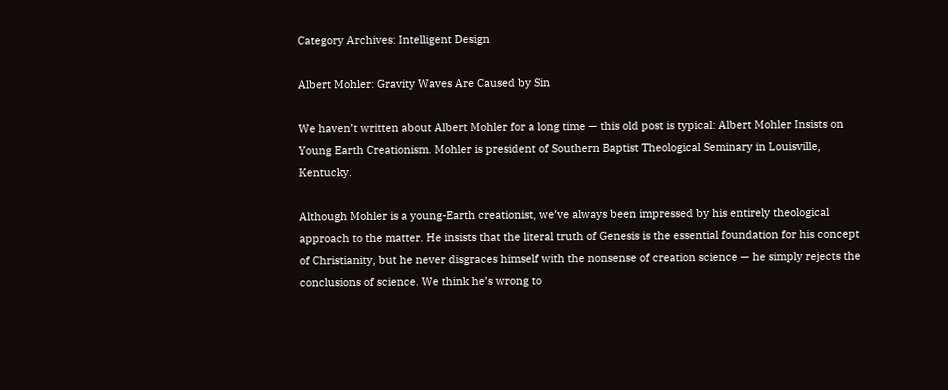Category Archives: Intelligent Design

Albert Mohler: Gravity Waves Are Caused by Sin

We haven’t written about Albert Mohler for a long time — this old post is typical: Albert Mohler Insists on Young Earth Creationism. Mohler is president of Southern Baptist Theological Seminary in Louisville, Kentucky.

Although Mohler is a young-Earth creationist, we’ve always been impressed by his entirely theological approach to the matter. He insists that the literal truth of Genesis is the essential foundation for his concept of Christianity, but he never disgraces himself with the nonsense of creation science — he simply rejects the conclusions of science. We think he’s wrong to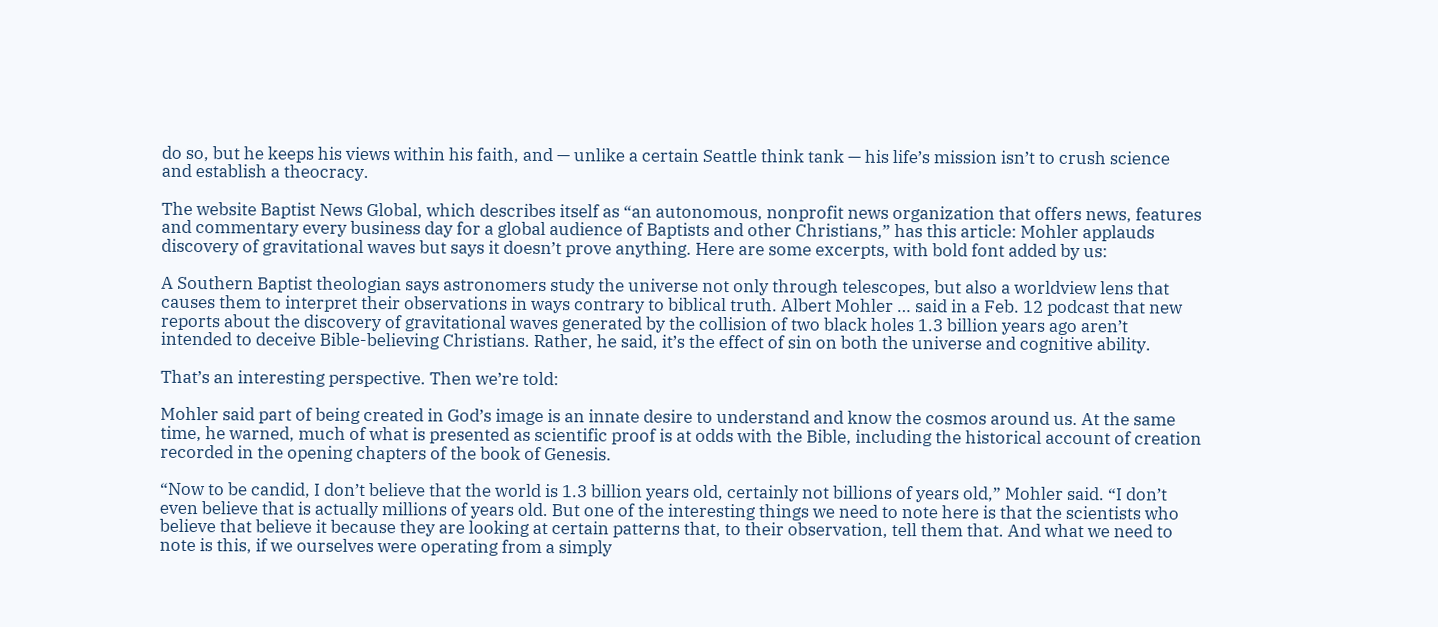do so, but he keeps his views within his faith, and — unlike a certain Seattle think tank — his life’s mission isn’t to crush science and establish a theocracy.

The website Baptist News Global, which describes itself as “an autonomous, nonprofit news organization that offers news, features and commentary every business day for a global audience of Baptists and other Christians,” has this article: Mohler applauds discovery of gravitational waves but says it doesn’t prove anything. Here are some excerpts, with bold font added by us:

A Southern Baptist theologian says astronomers study the universe not only through telescopes, but also a worldview lens that causes them to interpret their observations in ways contrary to biblical truth. Albert Mohler … said in a Feb. 12 podcast that new reports about the discovery of gravitational waves generated by the collision of two black holes 1.3 billion years ago aren’t intended to deceive Bible-believing Christians. Rather, he said, it’s the effect of sin on both the universe and cognitive ability.

That’s an interesting perspective. Then we’re told:

Mohler said part of being created in God’s image is an innate desire to understand and know the cosmos around us. At the same time, he warned, much of what is presented as scientific proof is at odds with the Bible, including the historical account of creation recorded in the opening chapters of the book of Genesis.

“Now to be candid, I don’t believe that the world is 1.3 billion years old, certainly not billions of years old,” Mohler said. “I don’t even believe that is actually millions of years old. But one of the interesting things we need to note here is that the scientists who believe that believe it because they are looking at certain patterns that, to their observation, tell them that. And what we need to note is this, if we ourselves were operating from a simply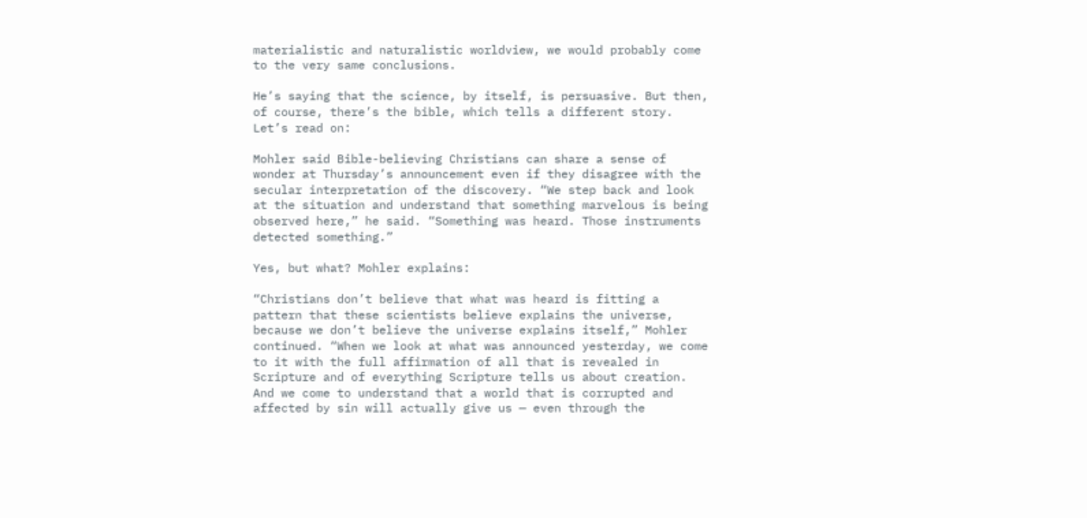materialistic and naturalistic worldview, we would probably come to the very same conclusions.

He’s saying that the science, by itself, is persuasive. But then, of course, there’s the bible, which tells a different story. Let’s read on:

Mohler said Bible-believing Christians can share a sense of wonder at Thursday’s announcement even if they disagree with the secular interpretation of the discovery. “We step back and look at the situation and understand that something marvelous is being observed here,” he said. “Something was heard. Those instruments detected something.”

Yes, but what? Mohler explains:

“Christians don’t believe that what was heard is fitting a pattern that these scientists believe explains the universe, because we don’t believe the universe explains itself,” Mohler continued. “When we look at what was announced yesterday, we come to it with the full affirmation of all that is revealed in Scripture and of everything Scripture tells us about creation. And we come to understand that a world that is corrupted and affected by sin will actually give us — even through the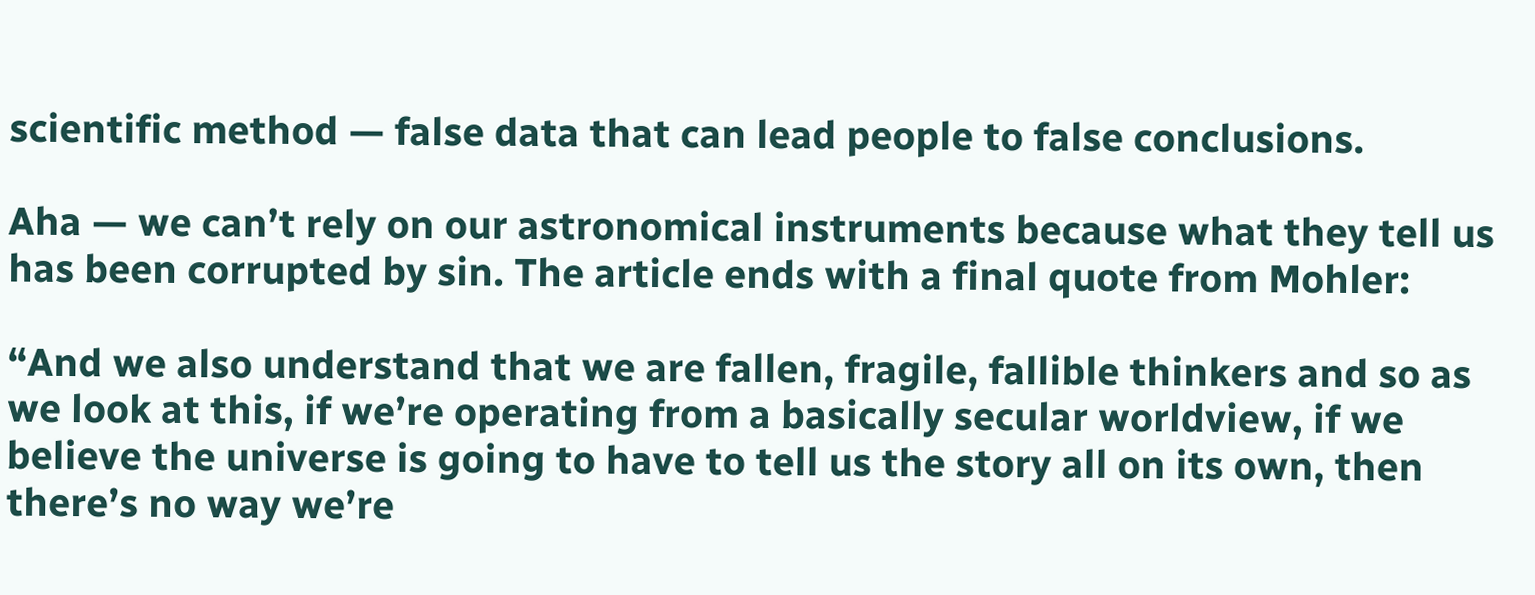scientific method — false data that can lead people to false conclusions.

Aha — we can’t rely on our astronomical instruments because what they tell us has been corrupted by sin. The article ends with a final quote from Mohler:

“And we also understand that we are fallen, fragile, fallible thinkers and so as we look at this, if we’re operating from a basically secular worldview, if we believe the universe is going to have to tell us the story all on its own, then there’s no way we’re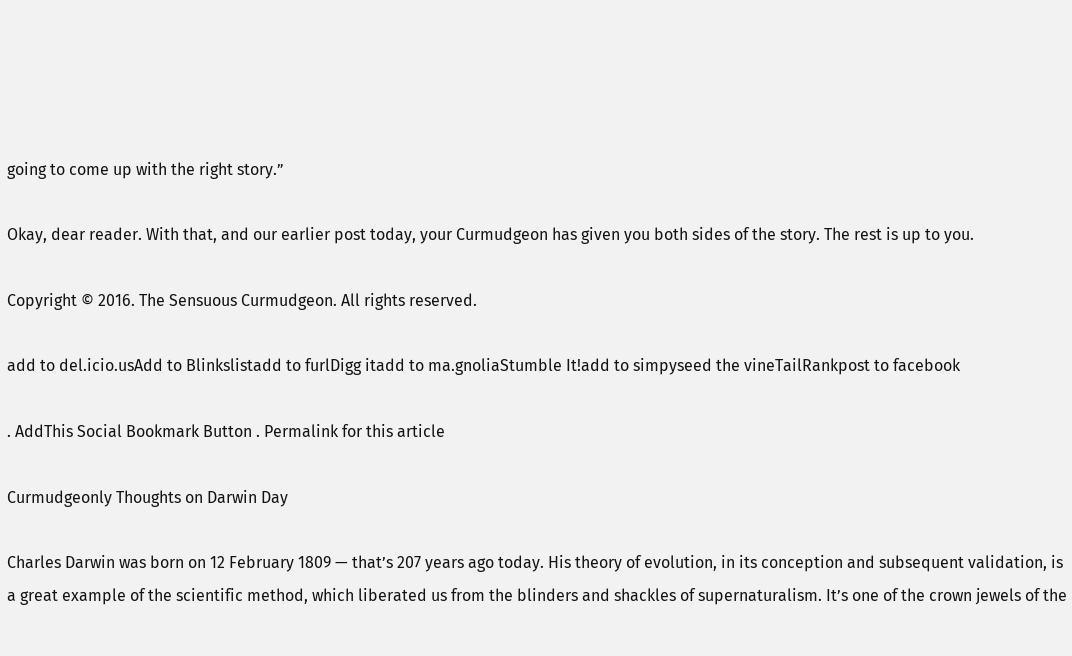going to come up with the right story.”

Okay, dear reader. With that, and our earlier post today, your Curmudgeon has given you both sides of the story. The rest is up to you.

Copyright © 2016. The Sensuous Curmudgeon. All rights reserved.

add to del.icio.usAdd to Blinkslistadd to furlDigg itadd to ma.gnoliaStumble It!add to simpyseed the vineTailRankpost to facebook

. AddThis Social Bookmark Button . Permalink for this article

Curmudgeonly Thoughts on Darwin Day

Charles Darwin was born on 12 February 1809 — that’s 207 years ago today. His theory of evolution, in its conception and subsequent validation, is a great example of the scientific method, which liberated us from the blinders and shackles of supernaturalism. It’s one of the crown jewels of the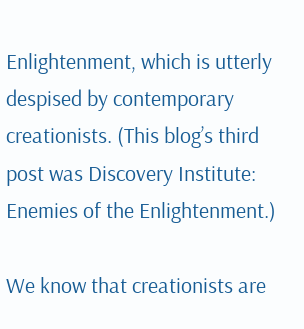Enlightenment, which is utterly despised by contemporary creationists. (This blog’s third post was Discovery Institute: Enemies of the Enlightenment.)

We know that creationists are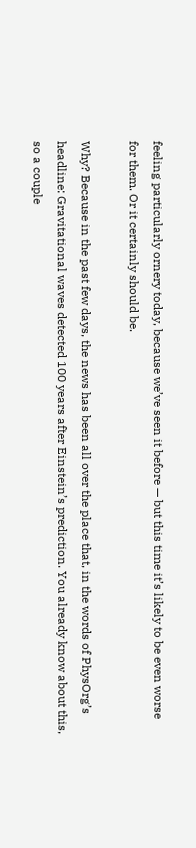feeling particularly ornery today, because we’ve seen it before — but this time it’s likely to be even worse for them. Or it certainly should be.

Why? Because in the past few days, the news has been all over the place that, in the words of PhysOrg’s headline: Gravitational waves detected 100 years after Einstein’s prediction. You already know about this, so a couple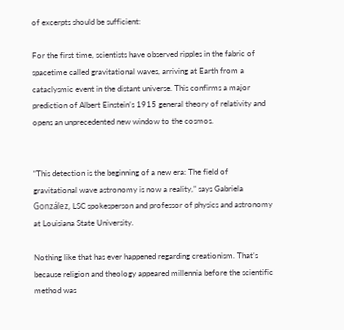of excerpts should be sufficient:

For the first time, scientists have observed ripples in the fabric of spacetime called gravitational waves, arriving at Earth from a cataclysmic event in the distant universe. This confirms a major prediction of Albert Einstein’s 1915 general theory of relativity and opens an unprecedented new window to the cosmos.


“This detection is the beginning of a new era: The field of gravitational wave astronomy is now a reality,” says Gabriela González, LSC spokesperson and professor of physics and astronomy at Louisiana State University.

Nothing like that has ever happened regarding creationism. That’s because religion and theology appeared millennia before the scientific method was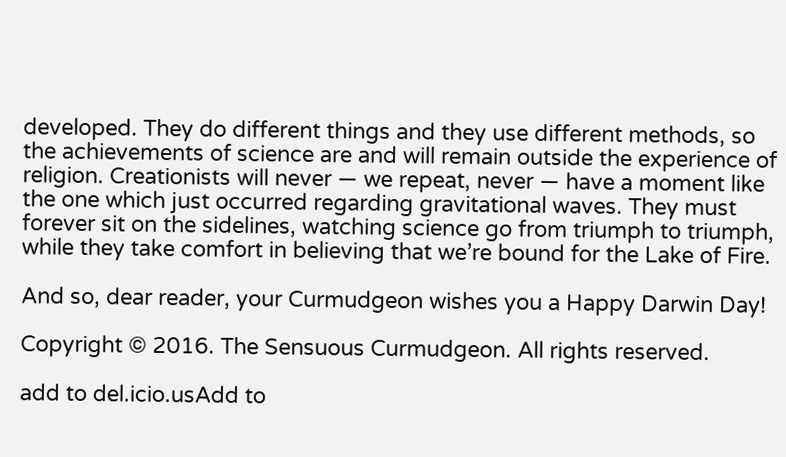developed. They do different things and they use different methods, so the achievements of science are and will remain outside the experience of religion. Creationists will never — we repeat, never — have a moment like the one which just occurred regarding gravitational waves. They must forever sit on the sidelines, watching science go from triumph to triumph, while they take comfort in believing that we’re bound for the Lake of Fire.

And so, dear reader, your Curmudgeon wishes you a Happy Darwin Day!

Copyright © 2016. The Sensuous Curmudgeon. All rights reserved.

add to del.icio.usAdd to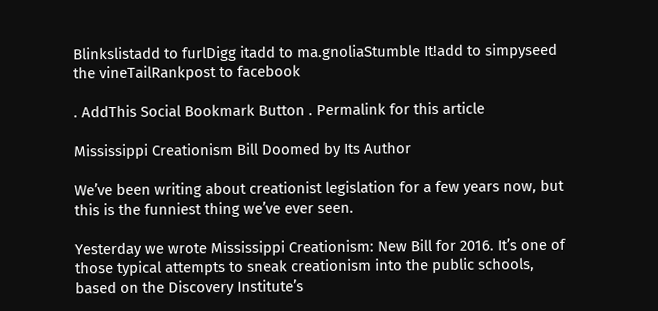Blinkslistadd to furlDigg itadd to ma.gnoliaStumble It!add to simpyseed the vineTailRankpost to facebook

. AddThis Social Bookmark Button . Permalink for this article

Mississippi Creationism Bill Doomed by Its Author

We’ve been writing about creationist legislation for a few years now, but this is the funniest thing we’ve ever seen.

Yesterday we wrote Mississippi Creationism: New Bill for 2016. It’s one of those typical attempts to sneak creationism into the public schools, based on the Discovery Institute’s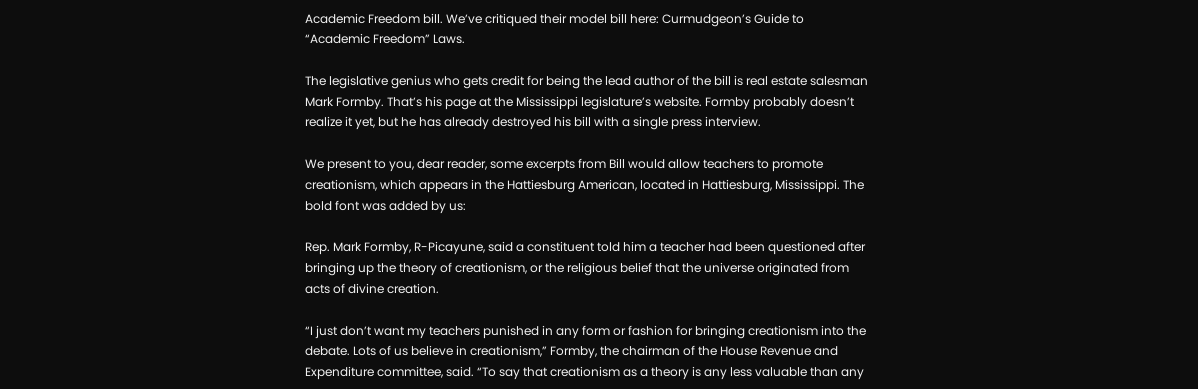Academic Freedom bill. We’ve critiqued their model bill here: Curmudgeon’s Guide to “Academic Freedom” Laws.

The legislative genius who gets credit for being the lead author of the bill is real estate salesman Mark Formby. That’s his page at the Mississippi legislature’s website. Formby probably doesn’t realize it yet, but he has already destroyed his bill with a single press interview.

We present to you, dear reader, some excerpts from Bill would allow teachers to promote creationism, which appears in the Hattiesburg American, located in Hattiesburg, Mississippi. The bold font was added by us:

Rep. Mark Formby, R-Picayune, said a constituent told him a teacher had been questioned after bringing up the theory of creationism, or the religious belief that the universe originated from acts of divine creation.

“I just don’t want my teachers punished in any form or fashion for bringing creationism into the debate. Lots of us believe in creationism,” Formby, the chairman of the House Revenue and Expenditure committee, said. “To say that creationism as a theory is any less valuable than any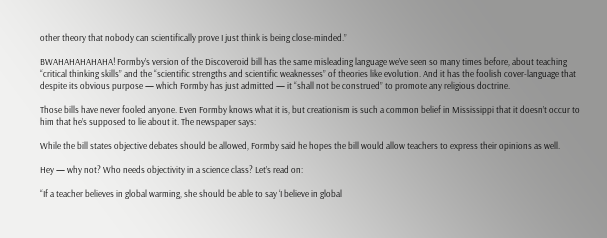other theory that nobody can scientifically prove I just think is being close-minded.”

BWAHAHAHAHAHA! Formby’s version of the Discoveroid bill has the same misleading language we’ve seen so many times before, about teaching “critical thinking skills” and the “scientific strengths and scientific weaknesses” of theories like evolution. And it has the foolish cover-language that despite its obvious purpose — which Formby has just admitted — it “shall not be construed” to promote any religious doctrine.

Those bills have never fooled anyone. Even Formby knows what it is, but creationism is such a common belief in Mississippi that it doesn’t occur to him that he’s supposed to lie about it. The newspaper says:

While the bill states objective debates should be allowed, Formby said he hopes the bill would allow teachers to express their opinions as well.

Hey — why not? Who needs objectivity in a science class? Let’s read on:

“If a teacher believes in global warming, she should be able to say ‘I believe in global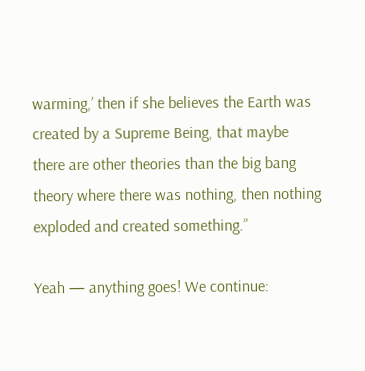warming,’ then if she believes the Earth was created by a Supreme Being, that maybe there are other theories than the big bang theory where there was nothing, then nothing exploded and created something.”

Yeah — anything goes! We continue: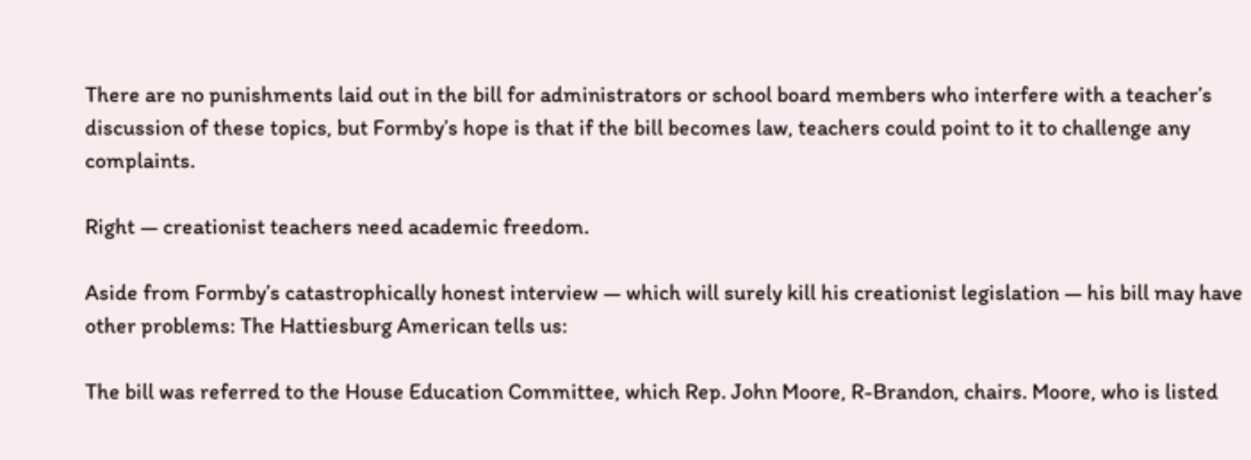There are no punishments laid out in the bill for administrators or school board members who interfere with a teacher’s discussion of these topics, but Formby’s hope is that if the bill becomes law, teachers could point to it to challenge any complaints.

Right — creationist teachers need academic freedom.

Aside from Formby’s catastrophically honest interview — which will surely kill his creationist legislation — his bill may have other problems: The Hattiesburg American tells us:

The bill was referred to the House Education Committee, which Rep. John Moore, R-Brandon, chairs. Moore, who is listed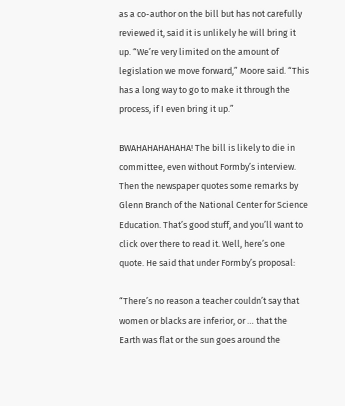as a co-author on the bill but has not carefully reviewed it, said it is unlikely he will bring it up. “We’re very limited on the amount of legislation we move forward,” Moore said. “This has a long way to go to make it through the process, if I even bring it up.”

BWAHAHAHAHAHA! The bill is likely to die in committee, even without Formby’s interview. Then the newspaper quotes some remarks by Glenn Branch of the National Center for Science Education. That’s good stuff, and you’ll want to click over there to read it. Well, here’s one quote. He said that under Formby’s proposal:

“There’s no reason a teacher couldn’t say that women or blacks are inferior, or … that the Earth was flat or the sun goes around the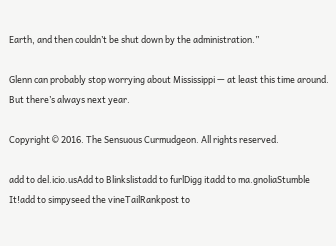Earth, and then couldn’t be shut down by the administration.”

Glenn can probably stop worrying about Mississippi — at least this time around. But there’s always next year.

Copyright © 2016. The Sensuous Curmudgeon. All rights reserved.

add to del.icio.usAdd to Blinkslistadd to furlDigg itadd to ma.gnoliaStumble It!add to simpyseed the vineTailRankpost to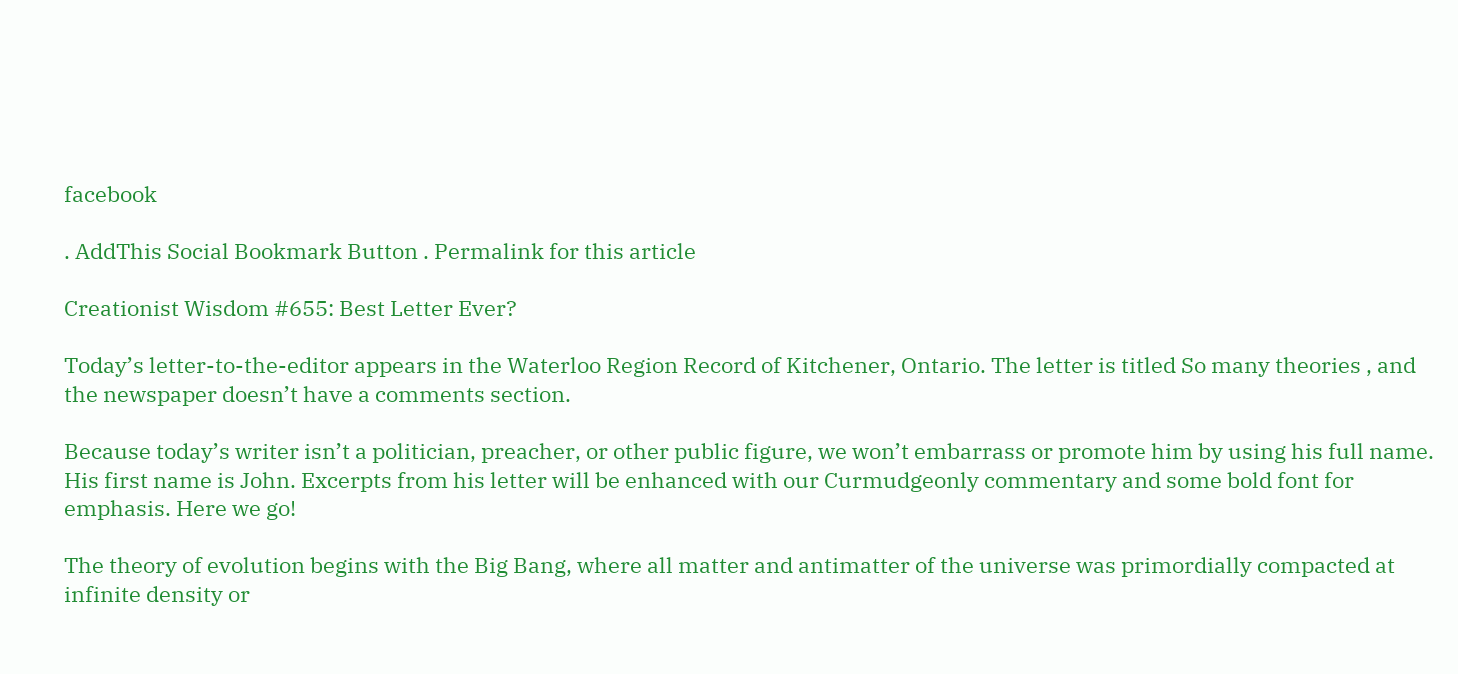facebook

. AddThis Social Bookmark Button . Permalink for this article

Creationist Wisdom #655: Best Letter Ever?

Today’s letter-to-the-editor appears in the Waterloo Region Record of Kitchener, Ontario. The letter is titled So many theories , and the newspaper doesn’t have a comments section.

Because today’s writer isn’t a politician, preacher, or other public figure, we won’t embarrass or promote him by using his full name. His first name is John. Excerpts from his letter will be enhanced with our Curmudgeonly commentary and some bold font for emphasis. Here we go!

The theory of evolution begins with the Big Bang, where all matter and antimatter of the universe was primordially compacted at infinite density or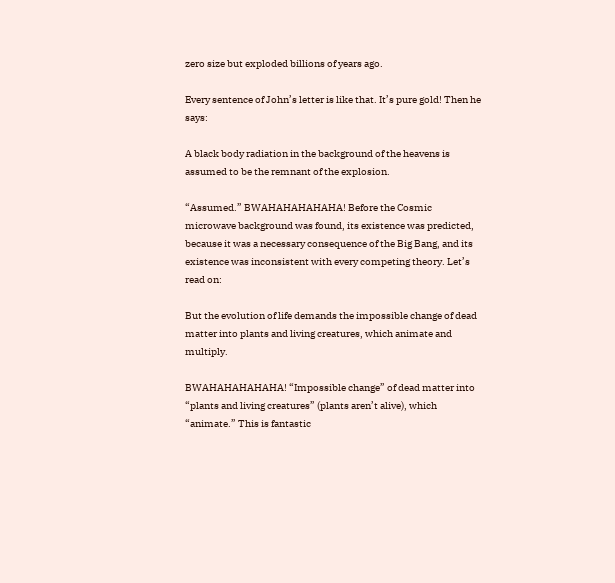zero size but exploded billions of years ago.

Every sentence of John’s letter is like that. It’s pure gold! Then he says:

A black body radiation in the background of the heavens is assumed to be the remnant of the explosion.

“Assumed.” BWAHAHAHAHAHA! Before the Cosmic microwave background was found, its existence was predicted, because it was a necessary consequence of the Big Bang, and its existence was inconsistent with every competing theory. Let’s read on:

But the evolution of life demands the impossible change of dead matter into plants and living creatures, which animate and multiply.

BWAHAHAHAHAHA! “Impossible change” of dead matter into “plants and living creatures” (plants aren’t alive), which “animate.” This is fantastic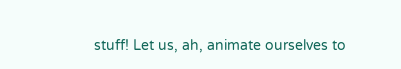stuff! Let us, ah, animate ourselves to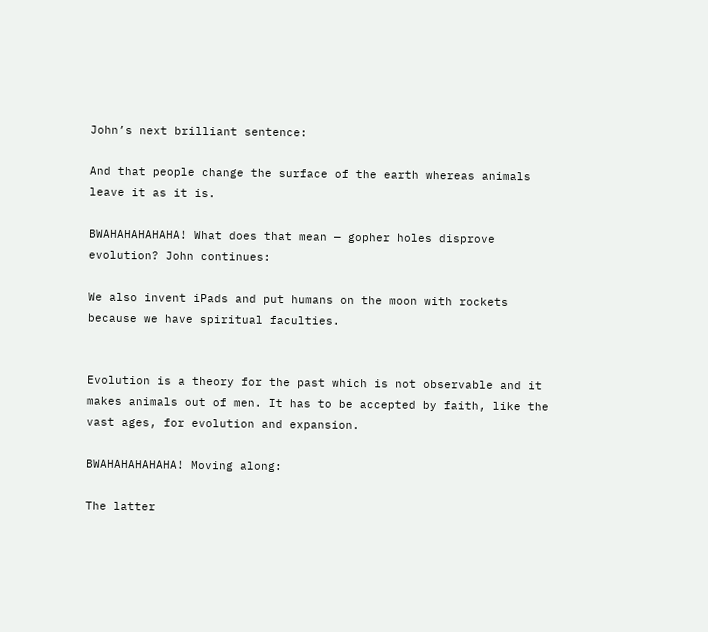John’s next brilliant sentence:

And that people change the surface of the earth whereas animals leave it as it is.

BWAHAHAHAHAHA! What does that mean — gopher holes disprove evolution? John continues:

We also invent iPads and put humans on the moon with rockets because we have spiritual faculties.


Evolution is a theory for the past which is not observable and it makes animals out of men. It has to be accepted by faith, like the vast ages, for evolution and expansion.

BWAHAHAHAHAHA! Moving along:

The latter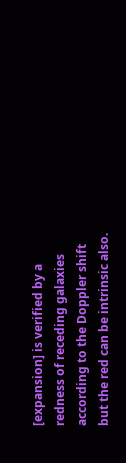[expansion] is verified by a redness of receding galaxies according to the Doppler shift but the red can be intrinsic also.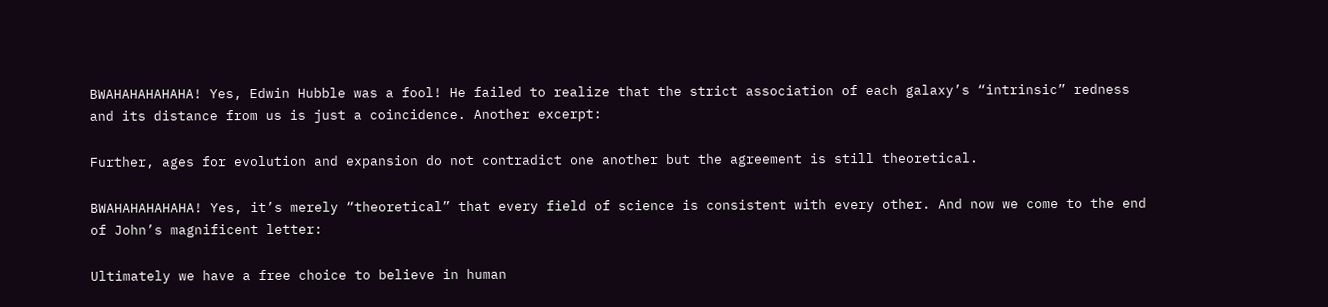BWAHAHAHAHAHA! Yes, Edwin Hubble was a fool! He failed to realize that the strict association of each galaxy’s “intrinsic” redness and its distance from us is just a coincidence. Another excerpt:

Further, ages for evolution and expansion do not contradict one another but the agreement is still theoretical.

BWAHAHAHAHAHA! Yes, it’s merely “theoretical” that every field of science is consistent with every other. And now we come to the end of John’s magnificent letter:

Ultimately we have a free choice to believe in human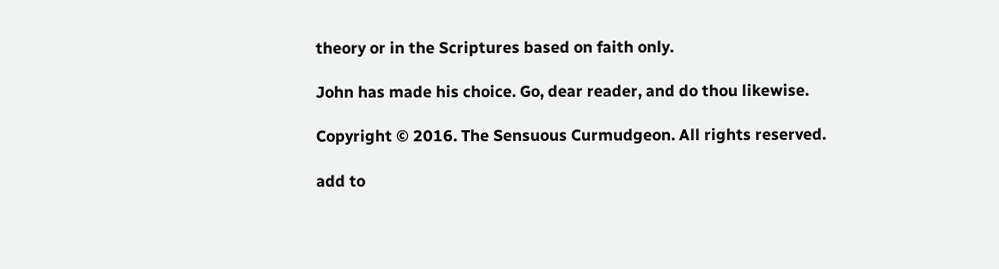theory or in the Scriptures based on faith only.

John has made his choice. Go, dear reader, and do thou likewise.

Copyright © 2016. The Sensuous Curmudgeon. All rights reserved.

add to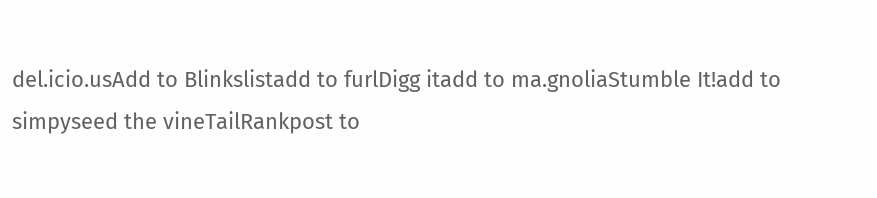del.icio.usAdd to Blinkslistadd to furlDigg itadd to ma.gnoliaStumble It!add to simpyseed the vineTailRankpost to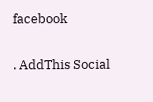facebook

. AddThis Social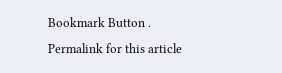Bookmark Button . Permalink for this article